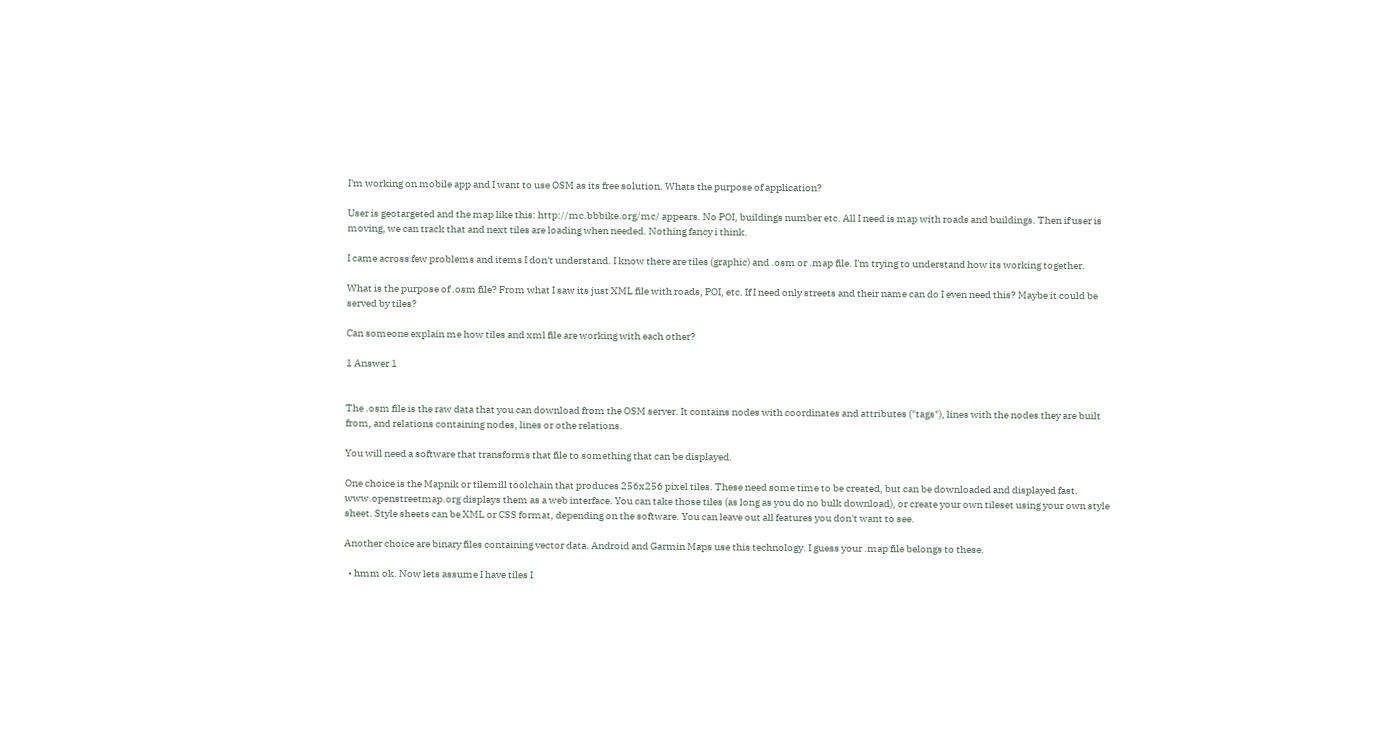I'm working on mobile app and I want to use OSM as its free solution. Whats the purpose of application?

User is geotargeted and the map like this: http://mc.bbbike.org/mc/ appears. No POI, buildings number etc. All I need is map with roads and buildings. Then if user is moving, we can track that and next tiles are loading when needed. Nothing fancy i think.

I came across few problems and items I don't understand. I know there are tiles (graphic) and .osm or .map file. I'm trying to understand how its working together.

What is the purpose of .osm file? From what I saw its just XML file with roads, POI, etc. If I need only streets and their name can do I even need this? Maybe it could be served by tiles?

Can someone explain me how tiles and xml file are working with each other?

1 Answer 1


The .osm file is the raw data that you can download from the OSM server. It contains nodes with coordinates and attributes ("tags"), lines with the nodes they are built from, and relations containing nodes, lines or othe relations.

You will need a software that transforms that file to something that can be displayed.

One choice is the Mapnik or tilemill toolchain that produces 256x256 pixel tiles. These need some time to be created, but can be downloaded and displayed fast. www.openstreetmap.org displays them as a web interface. You can take those tiles (as long as you do no bulk download), or create your own tileset using your own style sheet. Style sheets can be XML or CSS format, depending on the software. You can leave out all features you don't want to see.

Another choice are binary files containing vector data. Android and Garmin Maps use this technology. I guess your .map file belongs to these.

  • hmm ok. Now lets assume I have tiles I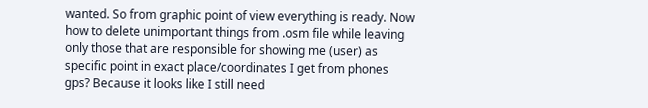wanted. So from graphic point of view everything is ready. Now how to delete unimportant things from .osm file while leaving only those that are responsible for showing me (user) as specific point in exact place/coordinates I get from phones gps? Because it looks like I still need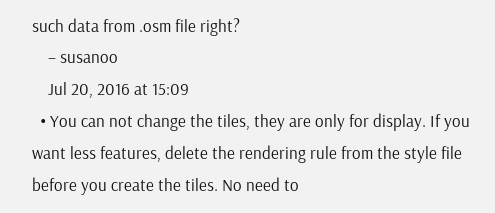such data from .osm file right?
    – susanoo
    Jul 20, 2016 at 15:09
  • You can not change the tiles, they are only for display. If you want less features, delete the rendering rule from the style file before you create the tiles. No need to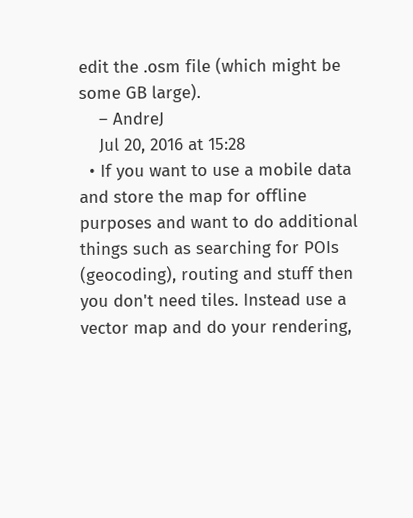edit the .osm file (which might be some GB large).
    – AndreJ
    Jul 20, 2016 at 15:28
  • If you want to use a mobile data and store the map for offline purposes and want to do additional things such as searching for POIs (geocoding), routing and stuff then you don't need tiles. Instead use a vector map and do your rendering,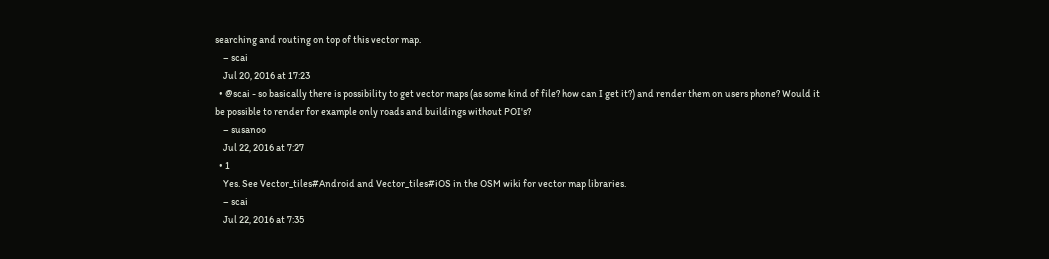searching and routing on top of this vector map.
    – scai
    Jul 20, 2016 at 17:23
  • @scai - so basically there is possibility to get vector maps (as some kind of file? how can I get it?) and render them on users phone? Would it be possible to render for example only roads and buildings without POI's?
    – susanoo
    Jul 22, 2016 at 7:27
  • 1
    Yes. See Vector_tiles#Android and Vector_tiles#iOS in the OSM wiki for vector map libraries.
    – scai
    Jul 22, 2016 at 7:35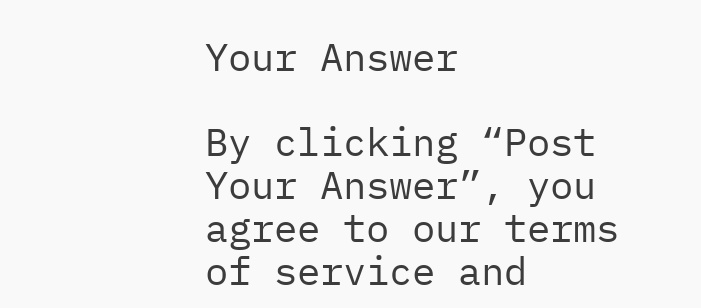Your Answer

By clicking “Post Your Answer”, you agree to our terms of service and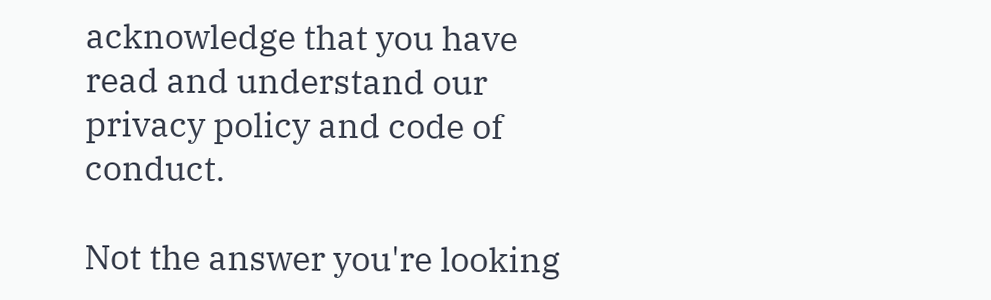acknowledge that you have read and understand our privacy policy and code of conduct.

Not the answer you're looking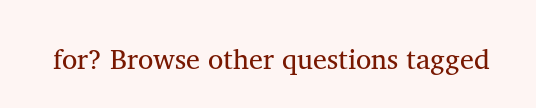for? Browse other questions tagged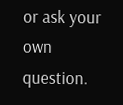or ask your own question.